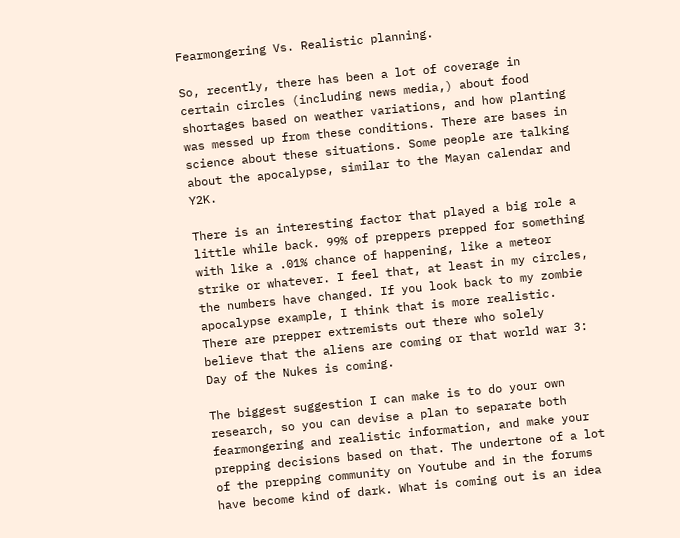Fearmongering Vs. Realistic planning.

So, recently, there has been a lot of coverage in certain circles (including news media,) about food shortages based on weather variations, and how planting was messed up from these conditions. There are bases in science about these situations. Some people are talking about the apocalypse, similar to the Mayan calendar and Y2K.

There is an interesting factor that played a big role a little while back. 99% of preppers prepped for something with like a .01% chance of happening, like a meteor strike or whatever. I feel that, at least in my circles, the numbers have changed. If you look back to my zombie apocalypse example, I think that is more realistic. There are prepper extremists out there who solely believe that the aliens are coming or that world war 3: Day of the Nukes is coming.

The biggest suggestion I can make is to do your own research, so you can devise a plan to separate both fearmongering and realistic information, and make your prepping decisions based on that. The undertone of a lot of the prepping community on Youtube and in the forums have become kind of dark. What is coming out is an idea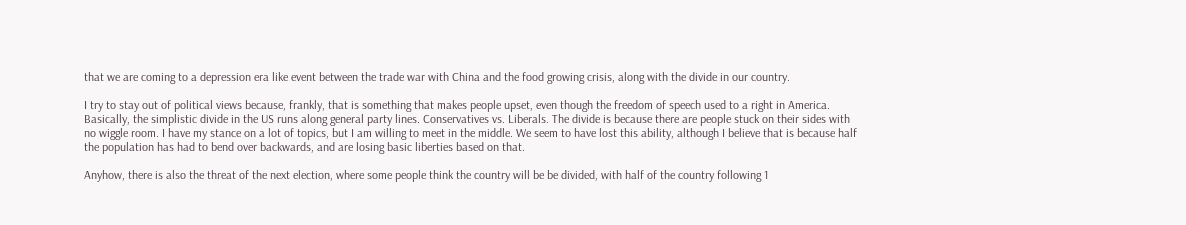that we are coming to a depression era like event between the trade war with China and the food growing crisis, along with the divide in our country.

I try to stay out of political views because, frankly, that is something that makes people upset, even though the freedom of speech used to a right in America. Basically, the simplistic divide in the US runs along general party lines. Conservatives vs. Liberals. The divide is because there are people stuck on their sides with no wiggle room. I have my stance on a lot of topics, but I am willing to meet in the middle. We seem to have lost this ability, although I believe that is because half the population has had to bend over backwards, and are losing basic liberties based on that.

Anyhow, there is also the threat of the next election, where some people think the country will be be divided, with half of the country following 1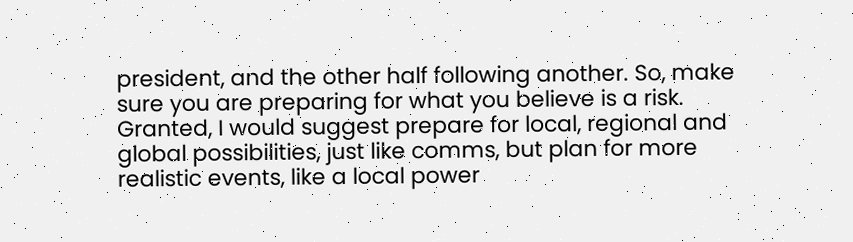president, and the other half following another. So, make sure you are preparing for what you believe is a risk. Granted, I would suggest prepare for local, regional and global possibilities, just like comms, but plan for more realistic events, like a local power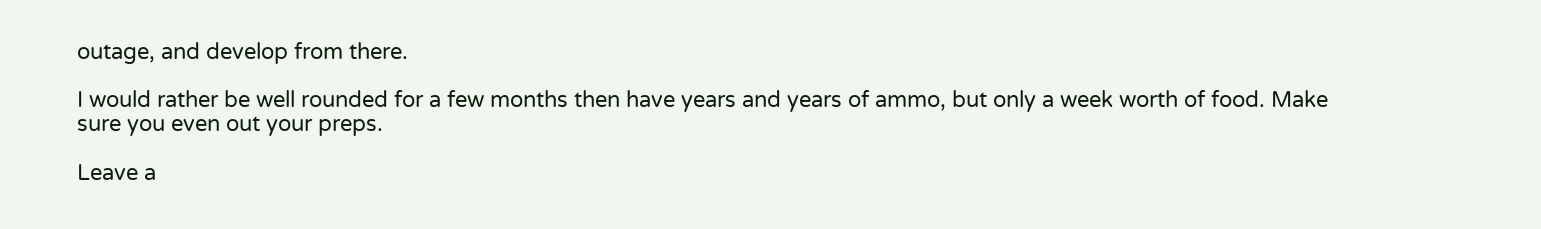outage, and develop from there.

I would rather be well rounded for a few months then have years and years of ammo, but only a week worth of food. Make sure you even out your preps.

Leave a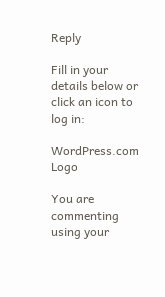Reply

Fill in your details below or click an icon to log in:

WordPress.com Logo

You are commenting using your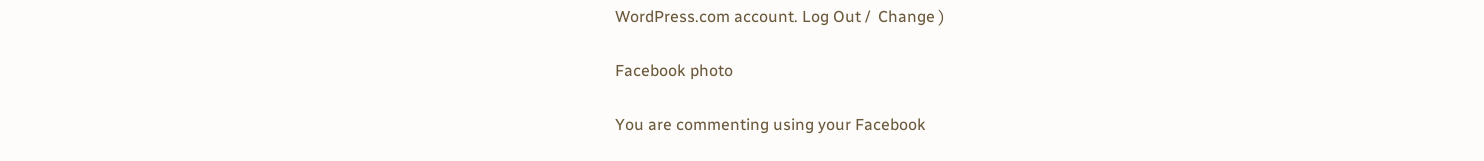WordPress.com account. Log Out /  Change )

Facebook photo

You are commenting using your Facebook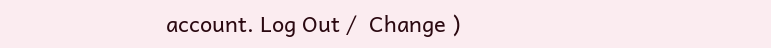account. Log Out /  Change )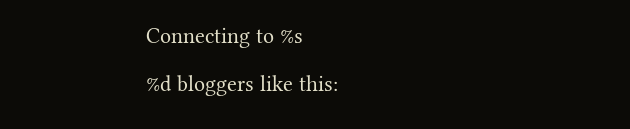Connecting to %s

%d bloggers like this: